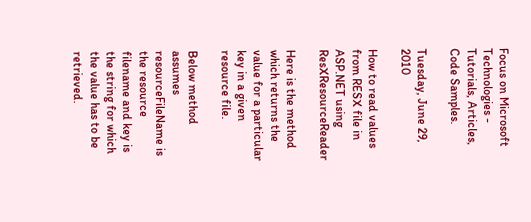Focus on Microsoft Technologies - Tutorials, Articles, Code Samples.

Tuesday, June 29, 2010

How to read values from RESX file in ASP.NET using ResXResourceReader

Here is the method which returns the value for a particular key in a given resource file.

Below method assumes resourceFileName is the resource filename and key is the string for which the value has to be retrieved.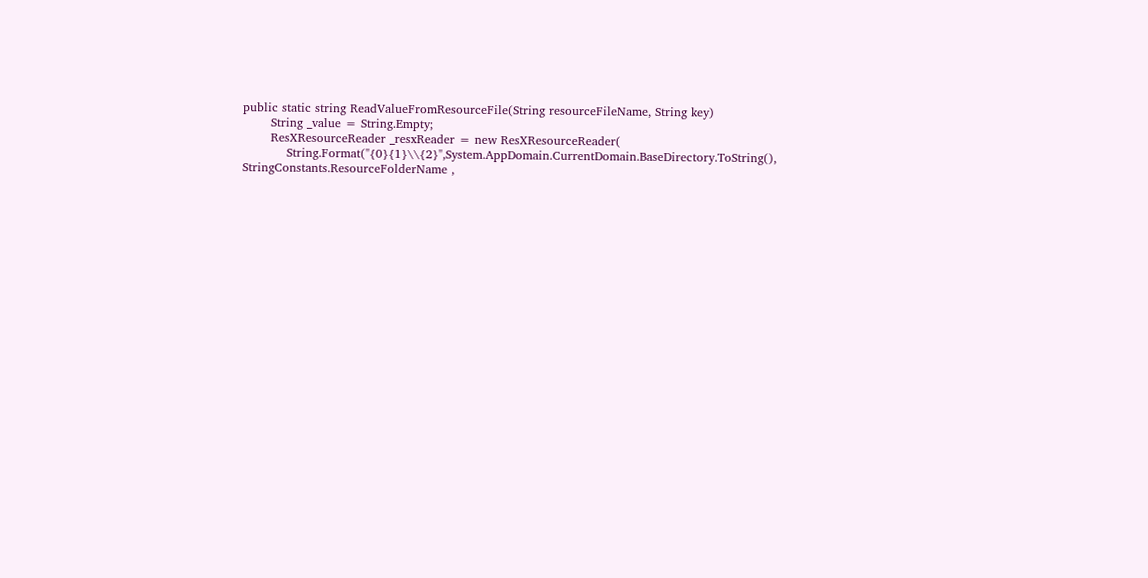public static string ReadValueFromResourceFile(String resourceFileName, String key)
       String _value = String.Empty;
       ResXResourceReader _resxReader = new ResXResourceReader(
           String.Format("{0}{1}\\{2}",System.AppDomain.CurrentDomain.BaseDirectory.ToString(), StringConstants.ResourceFolderName ,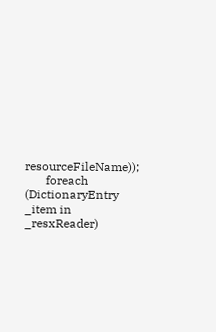resourceFileName));
       foreach (DictionaryEntry _item in _resxReader)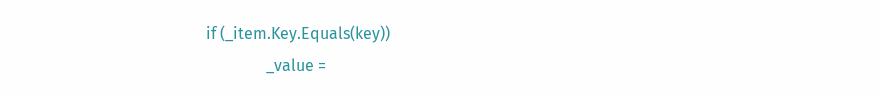if (_item.Key.Equals(key))
               _value =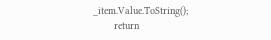_item.Value.ToString();
       return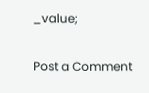_value;

Post a Comment